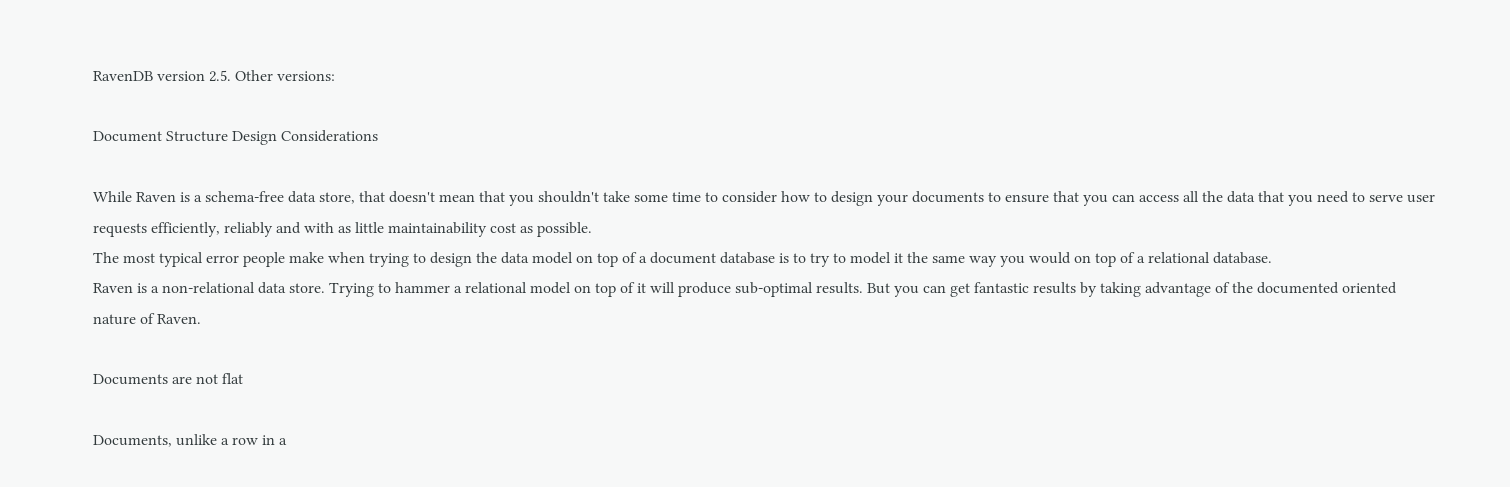RavenDB version 2.5. Other versions:

Document Structure Design Considerations

While Raven is a schema-free data store, that doesn't mean that you shouldn't take some time to consider how to design your documents to ensure that you can access all the data that you need to serve user requests efficiently, reliably and with as little maintainability cost as possible.
The most typical error people make when trying to design the data model on top of a document database is to try to model it the same way you would on top of a relational database.
Raven is a non-relational data store. Trying to hammer a relational model on top of it will produce sub-optimal results. But you can get fantastic results by taking advantage of the documented oriented nature of Raven.

Documents are not flat

Documents, unlike a row in a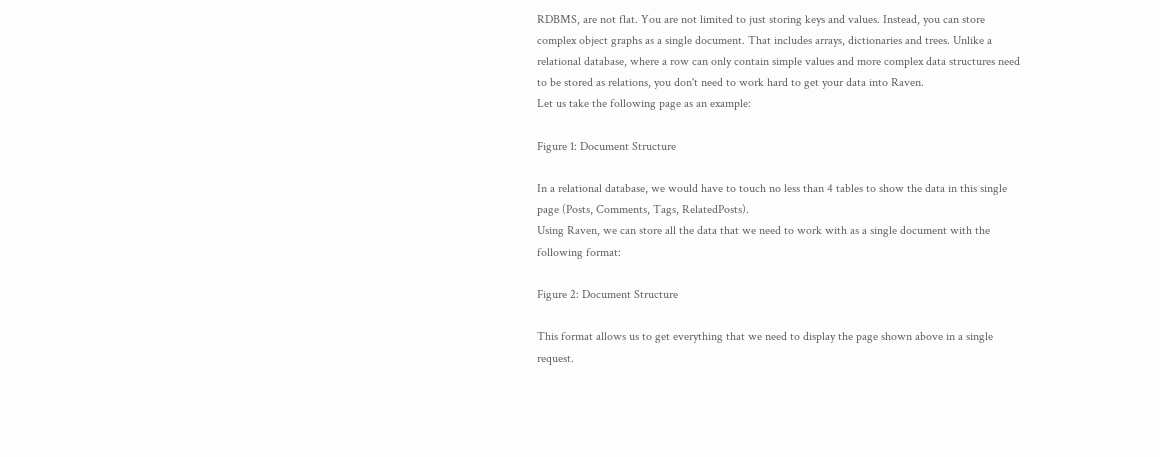RDBMS, are not flat. You are not limited to just storing keys and values. Instead, you can store complex object graphs as a single document. That includes arrays, dictionaries and trees. Unlike a relational database, where a row can only contain simple values and more complex data structures need to be stored as relations, you don't need to work hard to get your data into Raven.
Let us take the following page as an example:

Figure 1: Document Structure

In a relational database, we would have to touch no less than 4 tables to show the data in this single page (Posts, Comments, Tags, RelatedPosts).
Using Raven, we can store all the data that we need to work with as a single document with the following format:

Figure 2: Document Structure

This format allows us to get everything that we need to display the page shown above in a single request.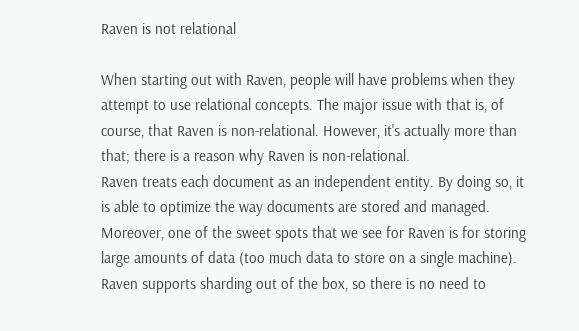Raven is not relational

When starting out with Raven, people will have problems when they attempt to use relational concepts. The major issue with that is, of course, that Raven is non-relational. However, it's actually more than that; there is a reason why Raven is non-relational.
Raven treats each document as an independent entity. By doing so, it is able to optimize the way documents are stored and managed. Moreover, one of the sweet spots that we see for Raven is for storing large amounts of data (too much data to store on a single machine).
Raven supports sharding out of the box, so there is no need to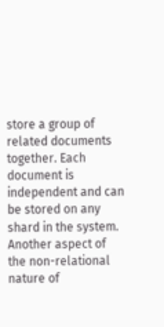store a group of related documents together. Each document is independent and can be stored on any shard in the system.
Another aspect of the non-relational nature of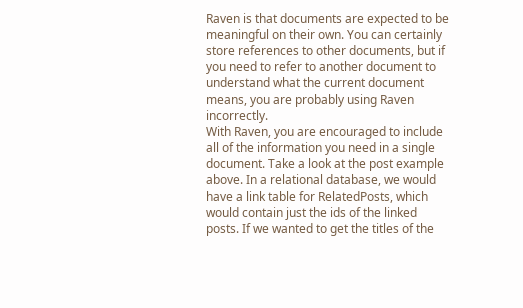Raven is that documents are expected to be meaningful on their own. You can certainly store references to other documents, but if you need to refer to another document to understand what the current document means, you are probably using Raven incorrectly.
With Raven, you are encouraged to include all of the information you need in a single document. Take a look at the post example above. In a relational database, we would have a link table for RelatedPosts, which would contain just the ids of the linked posts. If we wanted to get the titles of the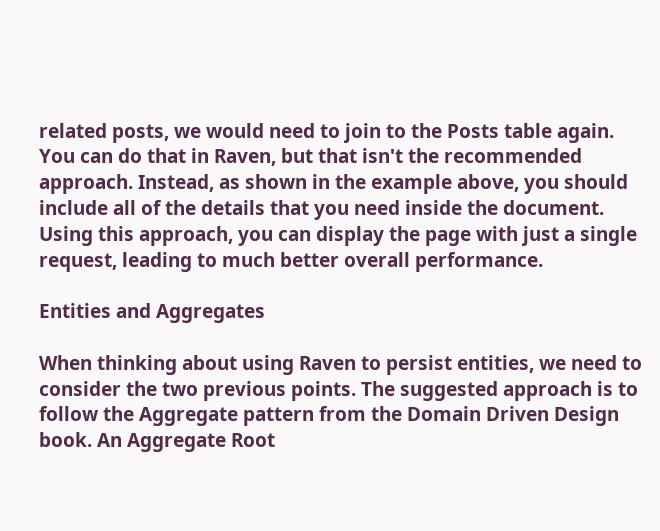related posts, we would need to join to the Posts table again. You can do that in Raven, but that isn't the recommended approach. Instead, as shown in the example above, you should include all of the details that you need inside the document. Using this approach, you can display the page with just a single request, leading to much better overall performance.

Entities and Aggregates

When thinking about using Raven to persist entities, we need to consider the two previous points. The suggested approach is to follow the Aggregate pattern from the Domain Driven Design book. An Aggregate Root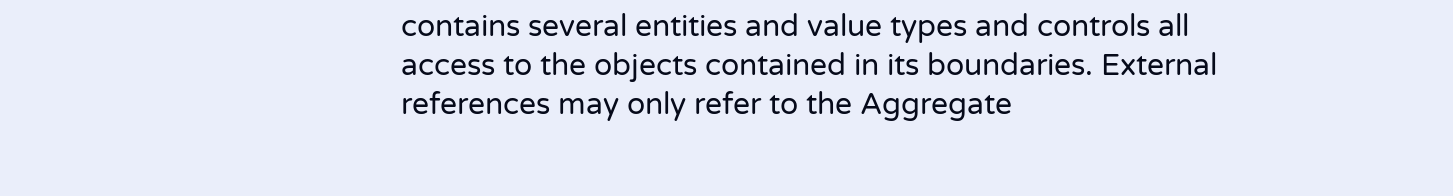contains several entities and value types and controls all access to the objects contained in its boundaries. External references may only refer to the Aggregate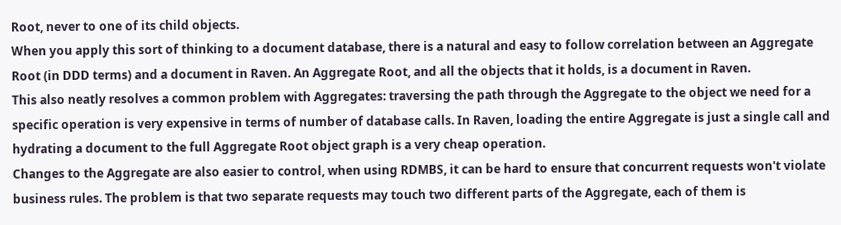Root, never to one of its child objects.
When you apply this sort of thinking to a document database, there is a natural and easy to follow correlation between an Aggregate Root (in DDD terms) and a document in Raven. An Aggregate Root, and all the objects that it holds, is a document in Raven.
This also neatly resolves a common problem with Aggregates: traversing the path through the Aggregate to the object we need for a specific operation is very expensive in terms of number of database calls. In Raven, loading the entire Aggregate is just a single call and hydrating a document to the full Aggregate Root object graph is a very cheap operation.
Changes to the Aggregate are also easier to control, when using RDMBS, it can be hard to ensure that concurrent requests won't violate business rules. The problem is that two separate requests may touch two different parts of the Aggregate, each of them is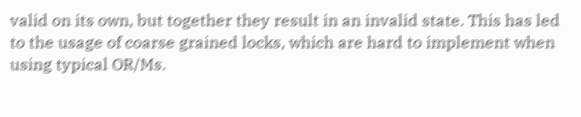valid on its own, but together they result in an invalid state. This has led to the usage of coarse grained locks, which are hard to implement when using typical OR/Ms.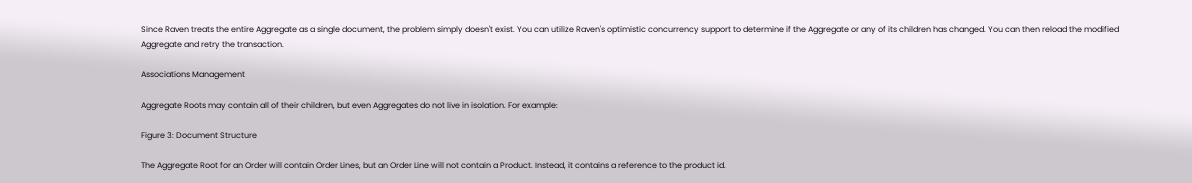Since Raven treats the entire Aggregate as a single document, the problem simply doesn't exist. You can utilize Raven's optimistic concurrency support to determine if the Aggregate or any of its children has changed. You can then reload the modified Aggregate and retry the transaction.

Associations Management

Aggregate Roots may contain all of their children, but even Aggregates do not live in isolation. For example:

Figure 3: Document Structure

The Aggregate Root for an Order will contain Order Lines, but an Order Line will not contain a Product. Instead, it contains a reference to the product id.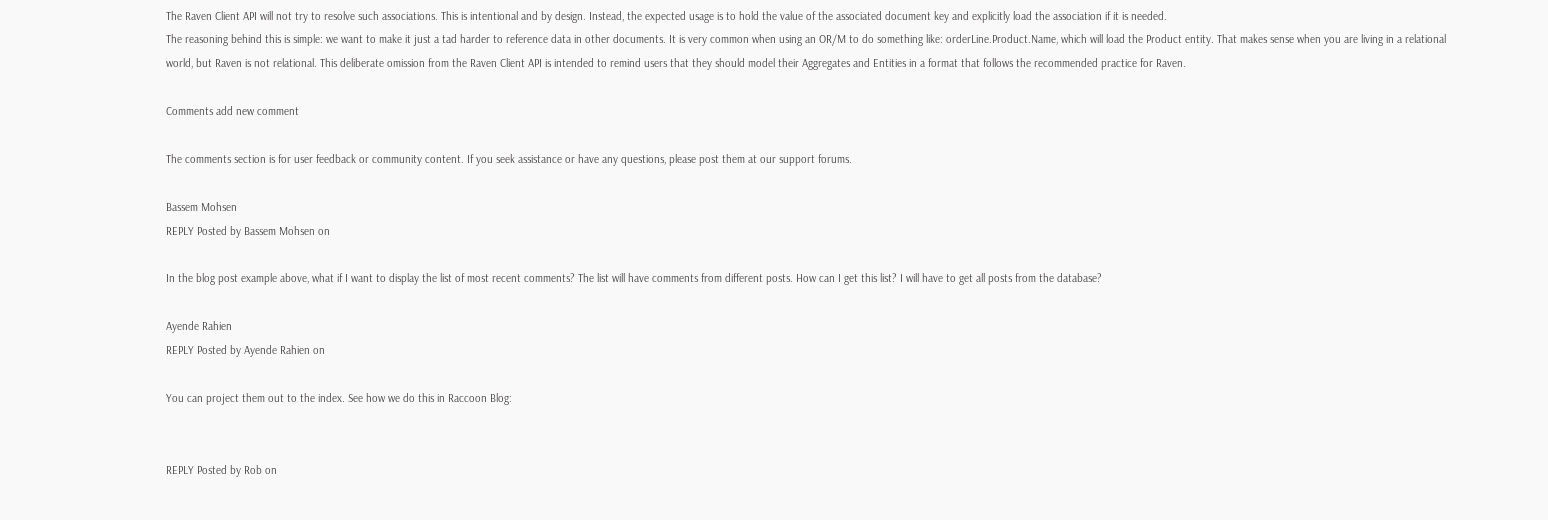The Raven Client API will not try to resolve such associations. This is intentional and by design. Instead, the expected usage is to hold the value of the associated document key and explicitly load the association if it is needed.
The reasoning behind this is simple: we want to make it just a tad harder to reference data in other documents. It is very common when using an OR/M to do something like: orderLine.Product.Name, which will load the Product entity. That makes sense when you are living in a relational world, but Raven is not relational. This deliberate omission from the Raven Client API is intended to remind users that they should model their Aggregates and Entities in a format that follows the recommended practice for Raven.

Comments add new comment

The comments section is for user feedback or community content. If you seek assistance or have any questions, please post them at our support forums.

Bassem Mohsen
REPLY Posted by Bassem Mohsen on

In the blog post example above, what if I want to display the list of most recent comments? The list will have comments from different posts. How can I get this list? I will have to get all posts from the database?

Ayende Rahien
REPLY Posted by Ayende Rahien on

You can project them out to the index. See how we do this in Raccoon Blog:


REPLY Posted by Rob on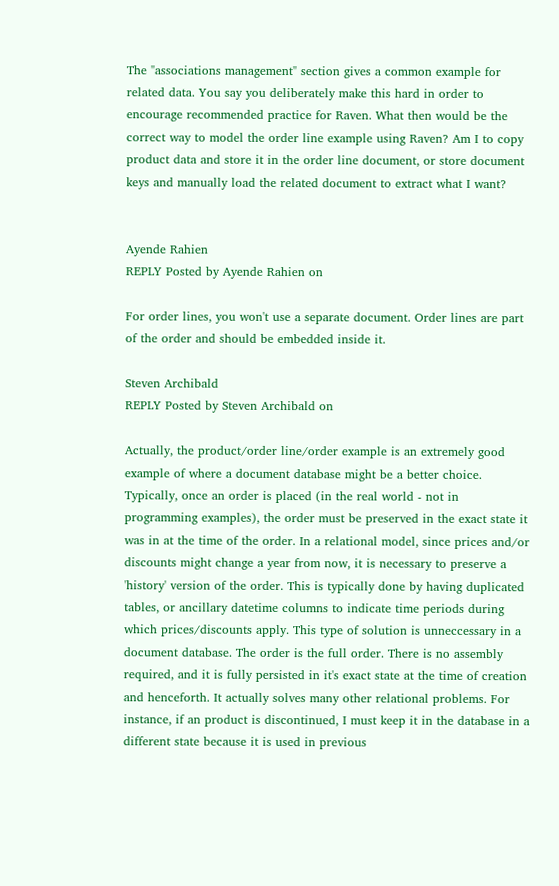The "associations management" section gives a common example for related data. You say you deliberately make this hard in order to encourage recommended practice for Raven. What then would be the correct way to model the order line example using Raven? Am I to copy product data and store it in the order line document, or store document keys and manually load the related document to extract what I want?


Ayende Rahien
REPLY Posted by Ayende Rahien on

For order lines, you won't use a separate document. Order lines are part of the order and should be embedded inside it.

Steven Archibald
REPLY Posted by Steven Archibald on

Actually, the product/order line/order example is an extremely good example of where a document database might be a better choice. Typically, once an order is placed (in the real world - not in programming examples), the order must be preserved in the exact state it was in at the time of the order. In a relational model, since prices and/or discounts might change a year from now, it is necessary to preserve a 'history' version of the order. This is typically done by having duplicated tables, or ancillary datetime columns to indicate time periods during which prices/discounts apply. This type of solution is unneccessary in a document database. The order is the full order. There is no assembly required, and it is fully persisted in it's exact state at the time of creation and henceforth. It actually solves many other relational problems. For instance, if an product is discontinued, I must keep it in the database in a different state because it is used in previous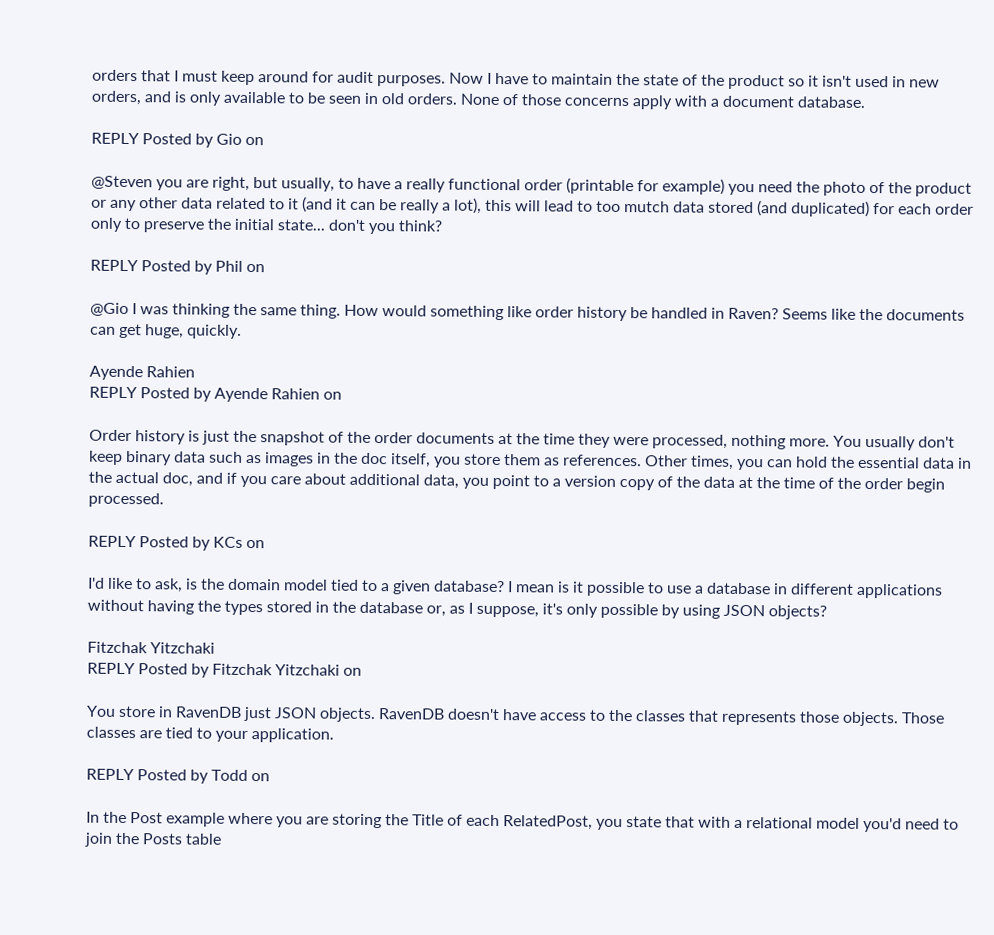orders that I must keep around for audit purposes. Now I have to maintain the state of the product so it isn't used in new orders, and is only available to be seen in old orders. None of those concerns apply with a document database.

REPLY Posted by Gio on

@Steven you are right, but usually, to have a really functional order (printable for example) you need the photo of the product or any other data related to it (and it can be really a lot), this will lead to too mutch data stored (and duplicated) for each order only to preserve the initial state... don't you think?

REPLY Posted by Phil on

@Gio I was thinking the same thing. How would something like order history be handled in Raven? Seems like the documents can get huge, quickly.

Ayende Rahien
REPLY Posted by Ayende Rahien on

Order history is just the snapshot of the order documents at the time they were processed, nothing more. You usually don't keep binary data such as images in the doc itself, you store them as references. Other times, you can hold the essential data in the actual doc, and if you care about additional data, you point to a version copy of the data at the time of the order begin processed.

REPLY Posted by KCs on

I'd like to ask, is the domain model tied to a given database? I mean is it possible to use a database in different applications without having the types stored in the database or, as I suppose, it's only possible by using JSON objects?

Fitzchak Yitzchaki
REPLY Posted by Fitzchak Yitzchaki on

You store in RavenDB just JSON objects. RavenDB doesn't have access to the classes that represents those objects. Those classes are tied to your application.

REPLY Posted by Todd on

In the Post example where you are storing the Title of each RelatedPost, you state that with a relational model you'd need to join the Posts table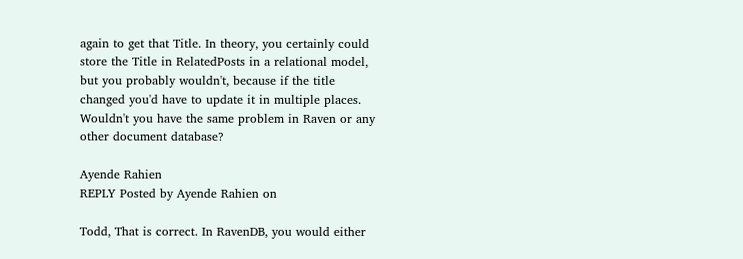again to get that Title. In theory, you certainly could store the Title in RelatedPosts in a relational model, but you probably wouldn't, because if the title changed you'd have to update it in multiple places. Wouldn't you have the same problem in Raven or any other document database?

Ayende Rahien
REPLY Posted by Ayende Rahien on

Todd, That is correct. In RavenDB, you would either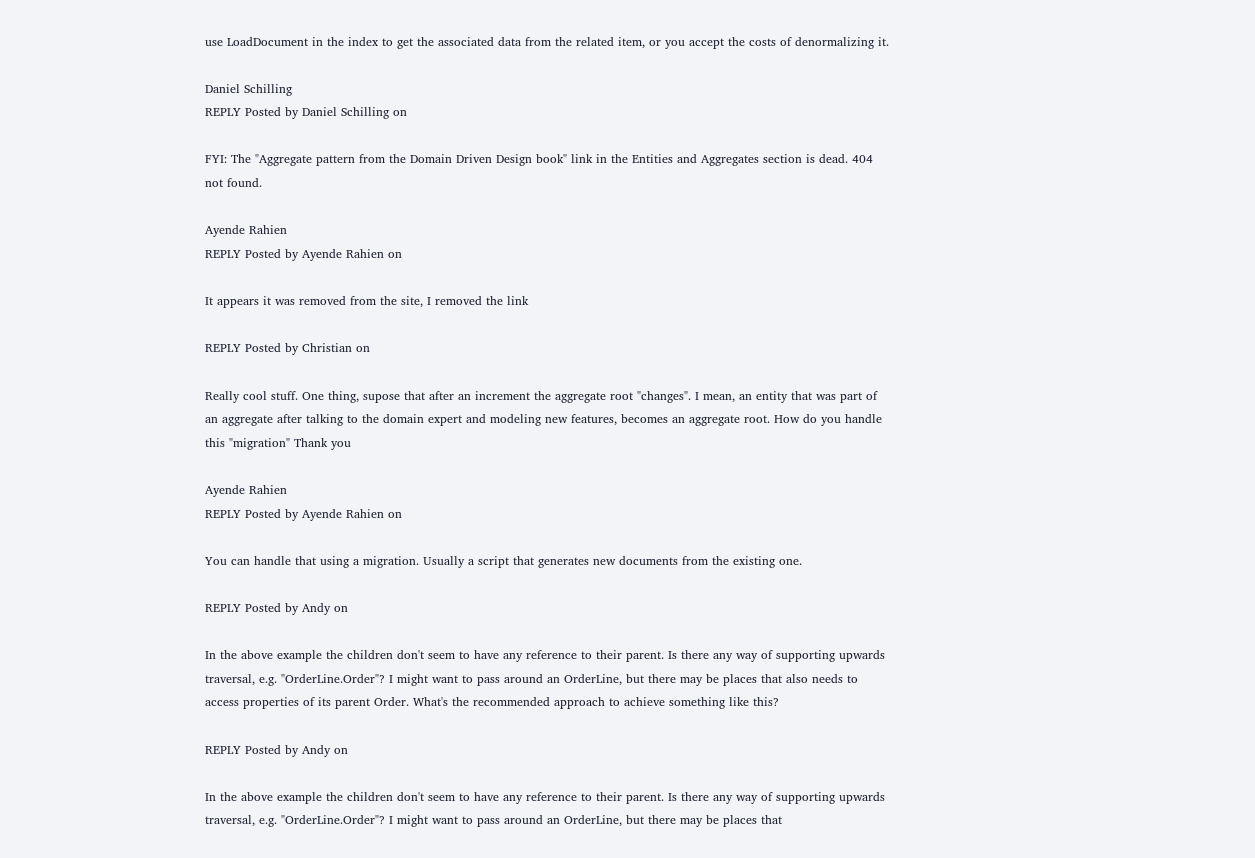use LoadDocument in the index to get the associated data from the related item, or you accept the costs of denormalizing it.

Daniel Schilling
REPLY Posted by Daniel Schilling on

FYI: The "Aggregate pattern from the Domain Driven Design book" link in the Entities and Aggregates section is dead. 404 not found.

Ayende Rahien
REPLY Posted by Ayende Rahien on

It appears it was removed from the site, I removed the link

REPLY Posted by Christian on

Really cool stuff. One thing, supose that after an increment the aggregate root "changes". I mean, an entity that was part of an aggregate after talking to the domain expert and modeling new features, becomes an aggregate root. How do you handle this "migration" Thank you

Ayende Rahien
REPLY Posted by Ayende Rahien on

You can handle that using a migration. Usually a script that generates new documents from the existing one.

REPLY Posted by Andy on

In the above example the children don't seem to have any reference to their parent. Is there any way of supporting upwards traversal, e.g. "OrderLine.Order"? I might want to pass around an OrderLine, but there may be places that also needs to access properties of its parent Order. What's the recommended approach to achieve something like this?

REPLY Posted by Andy on

In the above example the children don't seem to have any reference to their parent. Is there any way of supporting upwards traversal, e.g. "OrderLine.Order"? I might want to pass around an OrderLine, but there may be places that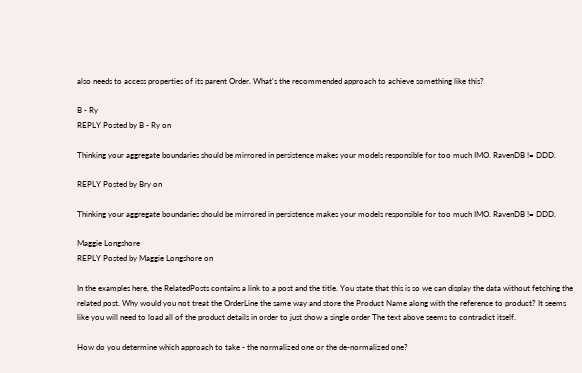also needs to access properties of its parent Order. What's the recommended approach to achieve something like this?

B - Ry
REPLY Posted by B - Ry on

Thinking your aggregate boundaries should be mirrored in persistence makes your models responsible for too much IMO. RavenDB != DDD.

REPLY Posted by Bry on

Thinking your aggregate boundaries should be mirrored in persistence makes your models responsible for too much IMO. RavenDB != DDD.

Maggie Longshore
REPLY Posted by Maggie Longshore on

In the examples here, the RelatedPosts contains a link to a post and the title. You state that this is so we can display the data without fetching the related post. Why would you not treat the OrderLine the same way and store the Product Name along with the reference to product? It seems like you will need to load all of the product details in order to just show a single order The text above seems to contradict itself.

How do you determine which approach to take - the normalized one or the de-normalized one?